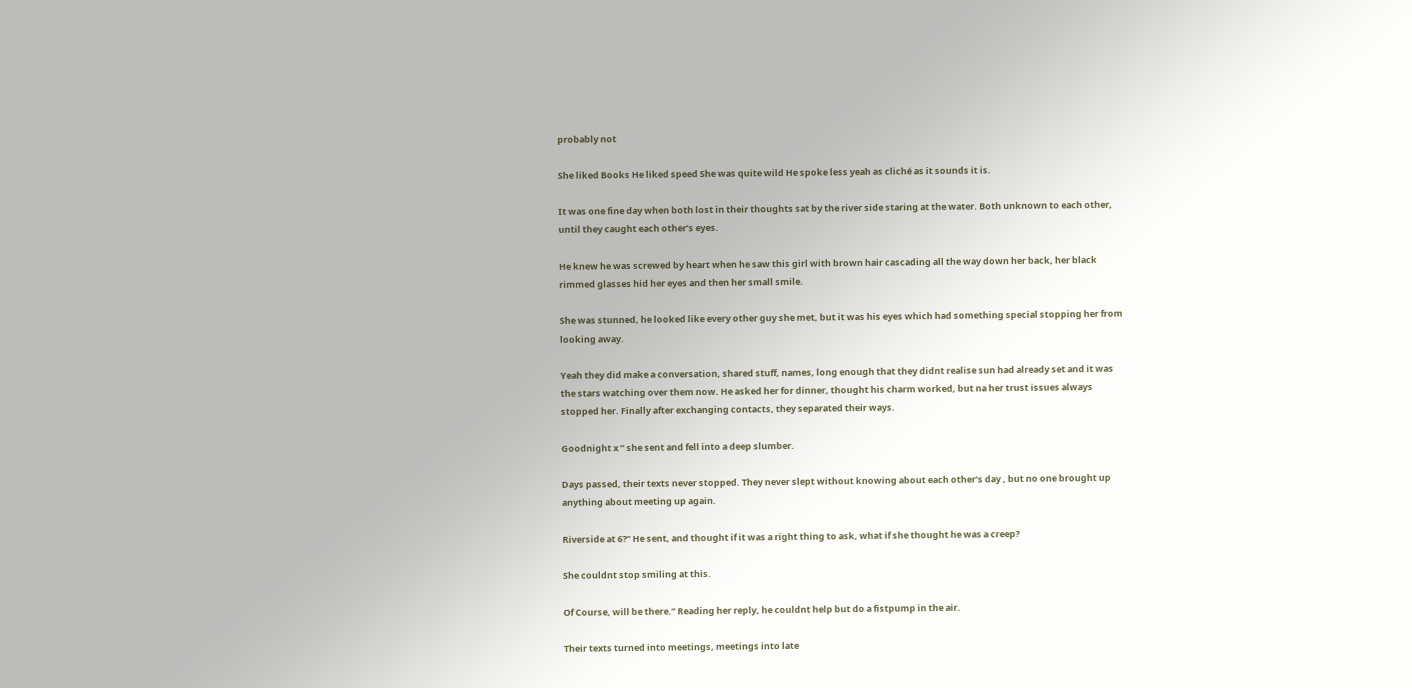probably not

She liked Books He liked speed She was quite wild He spoke less yeah as cliché as it sounds it is.

It was one fine day when both lost in their thoughts sat by the river side staring at the water. Both unknown to each other, until they caught each other’s eyes.

He knew he was screwed by heart when he saw this girl with brown hair cascading all the way down her back, her black rimmed glasses hid her eyes and then her small smile.

She was stunned, he looked like every other guy she met, but it was his eyes which had something special stopping her from looking away.

Yeah they did make a conversation, shared stuff, names, long enough that they didnt realise sun had already set and it was the stars watching over them now. He asked her for dinner, thought his charm worked, but na her trust issues always stopped her. Finally after exchanging contacts, they separated their ways.

Goodnight x ” she sent and fell into a deep slumber.

Days passed, their texts never stopped. They never slept without knowing about each other’s day , but no one brought up anything about meeting up again.

Riverside at 6?” He sent, and thought if it was a right thing to ask, what if she thought he was a creep?

She couldnt stop smiling at this.

Of Course, will be there.” Reading her reply, he couldnt help but do a fistpump in the air.

Their texts turned into meetings, meetings into late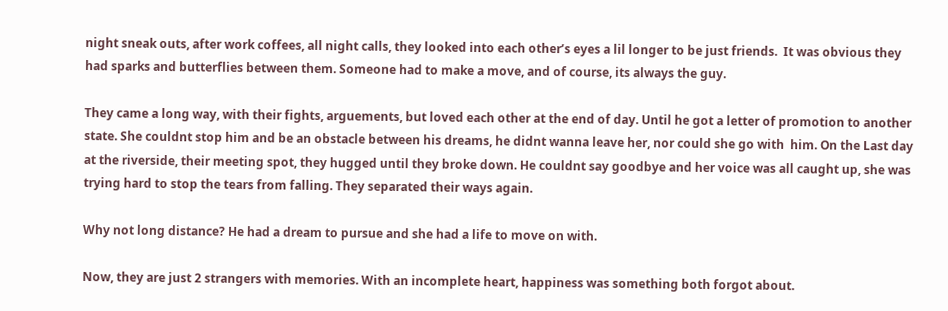night sneak outs, after work coffees, all night calls, they looked into each other’s eyes a lil longer to be just friends.  It was obvious they had sparks and butterflies between them. Someone had to make a move, and of course, its always the guy.

They came a long way, with their fights, arguements, but loved each other at the end of day. Until he got a letter of promotion to another state. She couldnt stop him and be an obstacle between his dreams, he didnt wanna leave her, nor could she go with  him. On the Last day at the riverside, their meeting spot, they hugged until they broke down. He couldnt say goodbye and her voice was all caught up, she was trying hard to stop the tears from falling. They separated their ways again.

Why not long distance? He had a dream to pursue and she had a life to move on with.

Now, they are just 2 strangers with memories. With an incomplete heart, happiness was something both forgot about.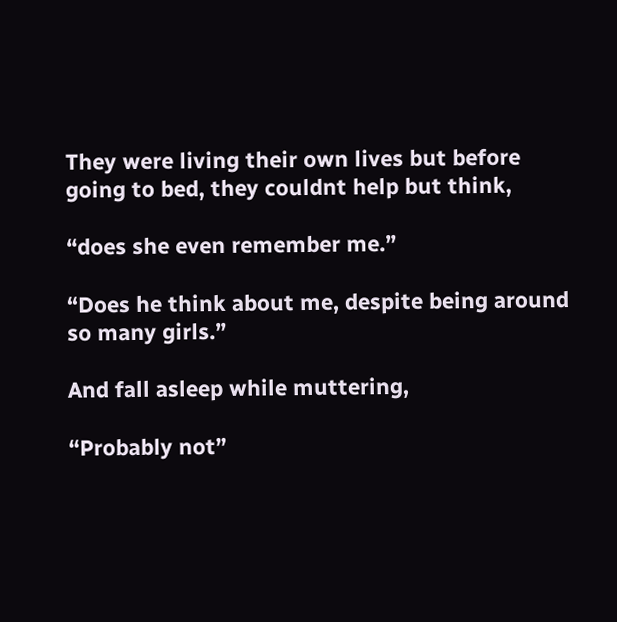They were living their own lives but before going to bed, they couldnt help but think,

“does she even remember me.”

“Does he think about me, despite being around so many girls.”

And fall asleep while muttering,

“Probably not”